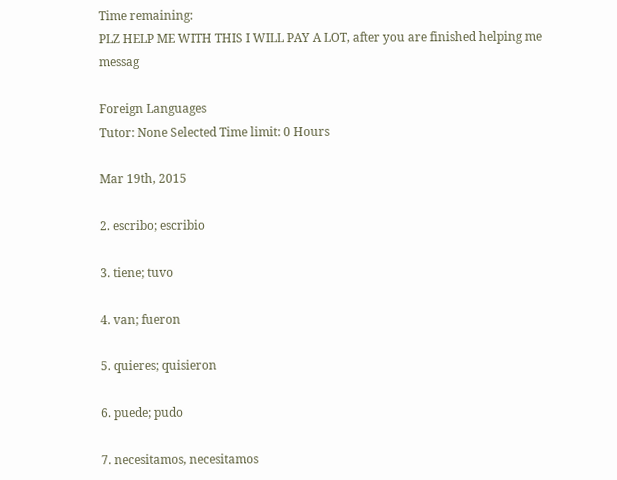Time remaining:
PLZ HELP ME WITH THIS I WILL PAY A LOT, after you are finished helping me messag

Foreign Languages
Tutor: None Selected Time limit: 0 Hours

Mar 19th, 2015

2. escribo; escribio

3. tiene; tuvo

4. van; fueron

5. quieres; quisieron

6. puede; pudo

7. necesitamos, necesitamos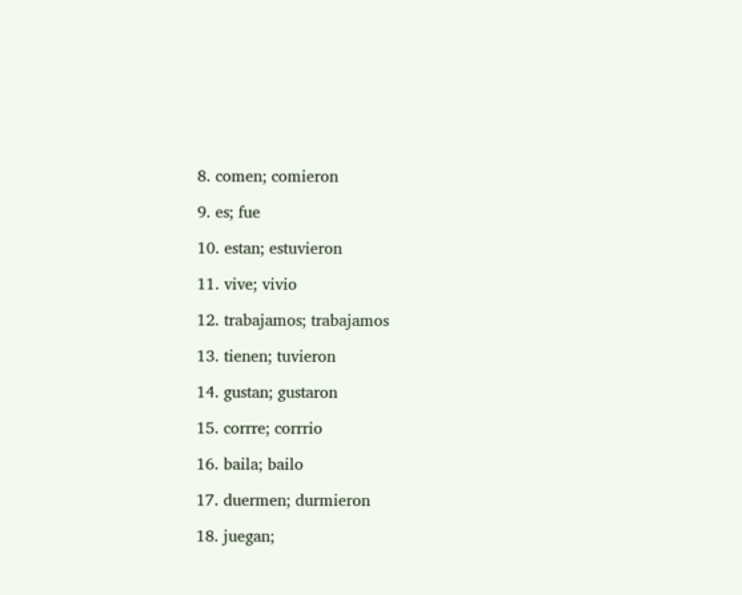8. comen; comieron

9. es; fue

10. estan; estuvieron

11. vive; vivio

12. trabajamos; trabajamos

13. tienen; tuvieron

14. gustan; gustaron

15. corrre; corrrio

16. baila; bailo

17. duermen; durmieron

18. juegan;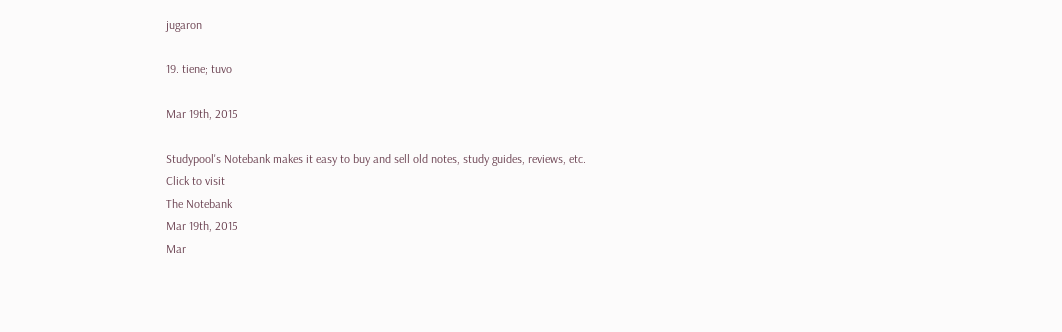jugaron

19. tiene; tuvo

Mar 19th, 2015

Studypool's Notebank makes it easy to buy and sell old notes, study guides, reviews, etc.
Click to visit
The Notebank
Mar 19th, 2015
Mar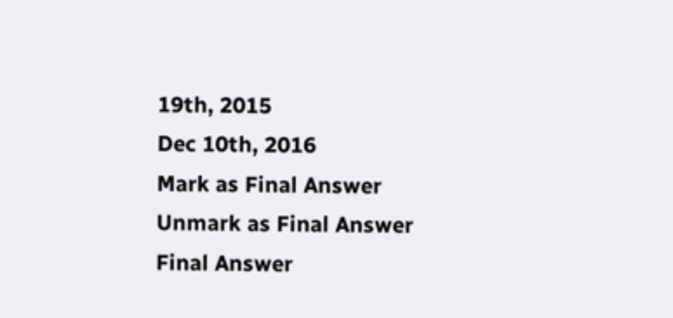19th, 2015
Dec 10th, 2016
Mark as Final Answer
Unmark as Final Answer
Final Answer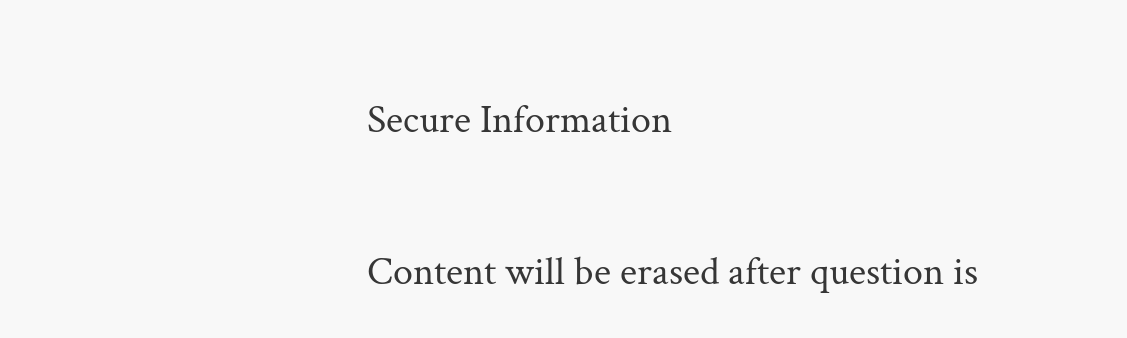Secure Information

Content will be erased after question is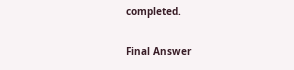completed.

Final Answer